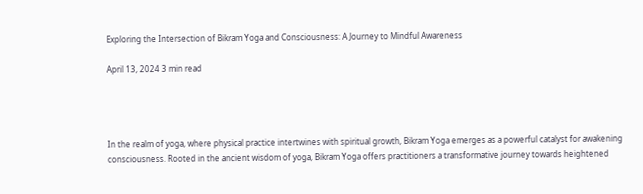Exploring the Intersection of Bikram Yoga and Consciousness: A Journey to Mindful Awareness

April 13, 2024 3 min read




In the realm of yoga, where physical practice intertwines with spiritual growth, Bikram Yoga emerges as a powerful catalyst for awakening consciousness. Rooted in the ancient wisdom of yoga, Bikram Yoga offers practitioners a transformative journey towards heightened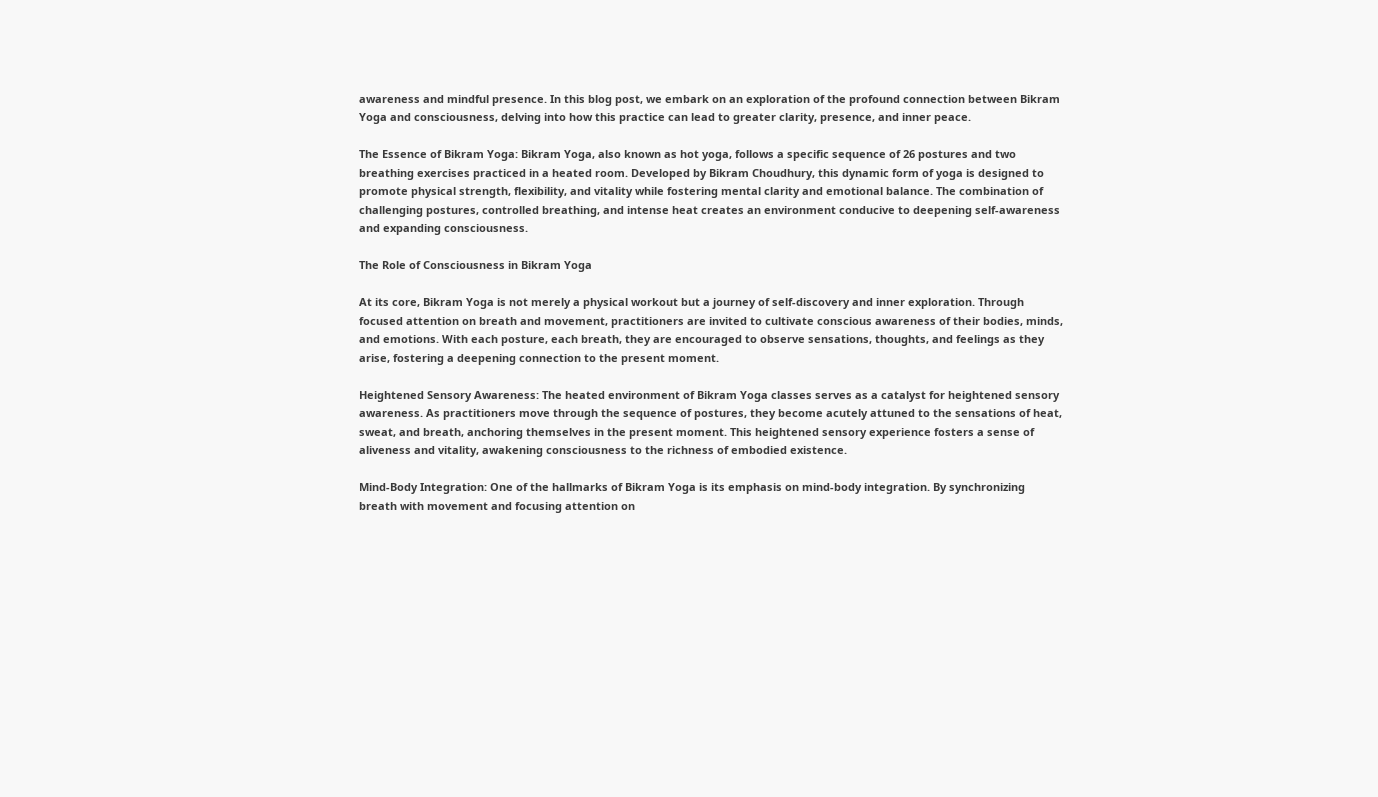awareness and mindful presence. In this blog post, we embark on an exploration of the profound connection between Bikram Yoga and consciousness, delving into how this practice can lead to greater clarity, presence, and inner peace.

The Essence of Bikram Yoga: Bikram Yoga, also known as hot yoga, follows a specific sequence of 26 postures and two breathing exercises practiced in a heated room. Developed by Bikram Choudhury, this dynamic form of yoga is designed to promote physical strength, flexibility, and vitality while fostering mental clarity and emotional balance. The combination of challenging postures, controlled breathing, and intense heat creates an environment conducive to deepening self-awareness and expanding consciousness.

The Role of Consciousness in Bikram Yoga

At its core, Bikram Yoga is not merely a physical workout but a journey of self-discovery and inner exploration. Through focused attention on breath and movement, practitioners are invited to cultivate conscious awareness of their bodies, minds, and emotions. With each posture, each breath, they are encouraged to observe sensations, thoughts, and feelings as they arise, fostering a deepening connection to the present moment.

Heightened Sensory Awareness: The heated environment of Bikram Yoga classes serves as a catalyst for heightened sensory awareness. As practitioners move through the sequence of postures, they become acutely attuned to the sensations of heat, sweat, and breath, anchoring themselves in the present moment. This heightened sensory experience fosters a sense of aliveness and vitality, awakening consciousness to the richness of embodied existence.

Mind-Body Integration: One of the hallmarks of Bikram Yoga is its emphasis on mind-body integration. By synchronizing breath with movement and focusing attention on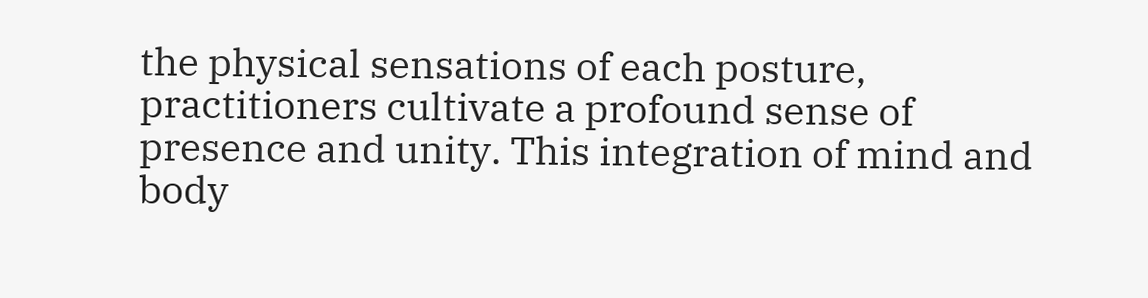the physical sensations of each posture, practitioners cultivate a profound sense of presence and unity. This integration of mind and body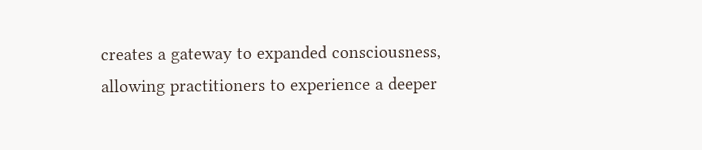creates a gateway to expanded consciousness, allowing practitioners to experience a deeper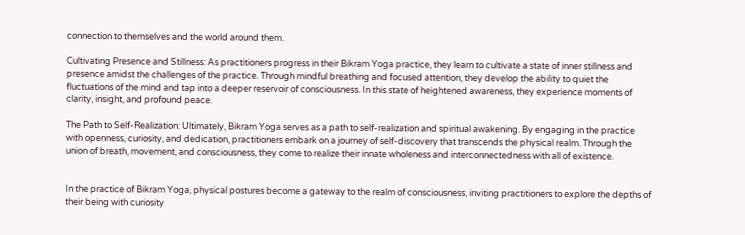connection to themselves and the world around them.

Cultivating Presence and Stillness: As practitioners progress in their Bikram Yoga practice, they learn to cultivate a state of inner stillness and presence amidst the challenges of the practice. Through mindful breathing and focused attention, they develop the ability to quiet the fluctuations of the mind and tap into a deeper reservoir of consciousness. In this state of heightened awareness, they experience moments of clarity, insight, and profound peace.

The Path to Self-Realization: Ultimately, Bikram Yoga serves as a path to self-realization and spiritual awakening. By engaging in the practice with openness, curiosity, and dedication, practitioners embark on a journey of self-discovery that transcends the physical realm. Through the union of breath, movement, and consciousness, they come to realize their innate wholeness and interconnectedness with all of existence.


In the practice of Bikram Yoga, physical postures become a gateway to the realm of consciousness, inviting practitioners to explore the depths of their being with curiosity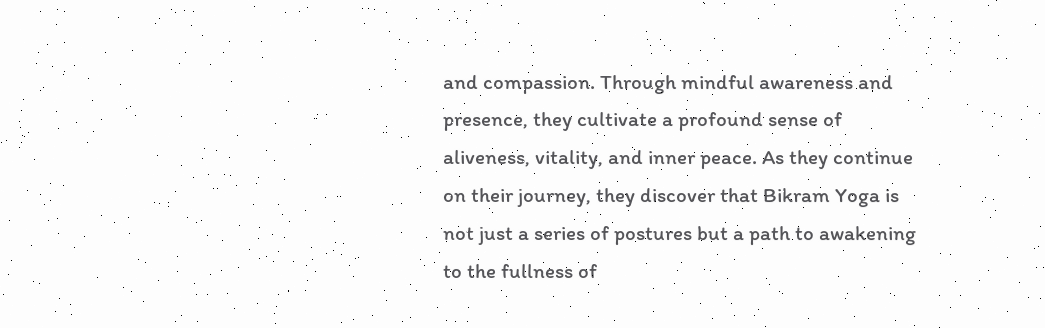and compassion. Through mindful awareness and presence, they cultivate a profound sense of aliveness, vitality, and inner peace. As they continue on their journey, they discover that Bikram Yoga is not just a series of postures but a path to awakening to the fullness of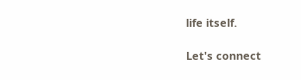life itself.

Let's connect